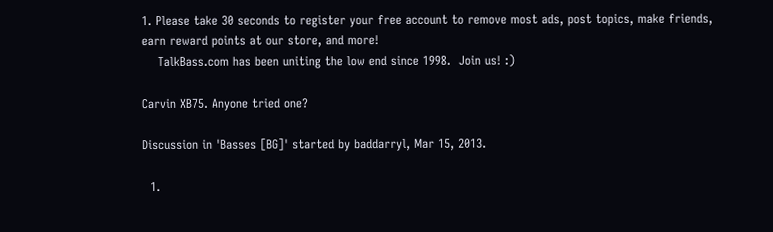1. Please take 30 seconds to register your free account to remove most ads, post topics, make friends, earn reward points at our store, and more!
    TalkBass.com has been uniting the low end since 1998.  Join us! :)

Carvin XB75. Anyone tried one?

Discussion in 'Basses [BG]' started by baddarryl, Mar 15, 2013.

  1.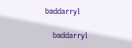baddarryl

    baddarryl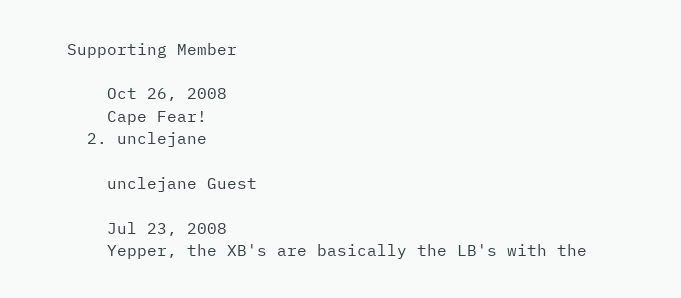Supporting Member

    Oct 26, 2008
    Cape Fear!
  2. unclejane

    unclejane Guest

    Jul 23, 2008
    Yepper, the XB's are basically the LB's with the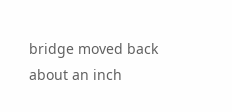bridge moved back about an inch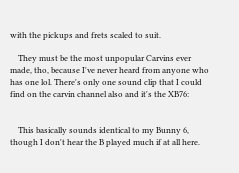with the pickups and frets scaled to suit.

    They must be the most unpopular Carvins ever made, tho, because I've never heard from anyone who has one lol. There's only one sound clip that I could find on the carvin channel also and it's the XB76:


    This basically sounds identical to my Bunny 6, though I don't hear the B played much if at all here.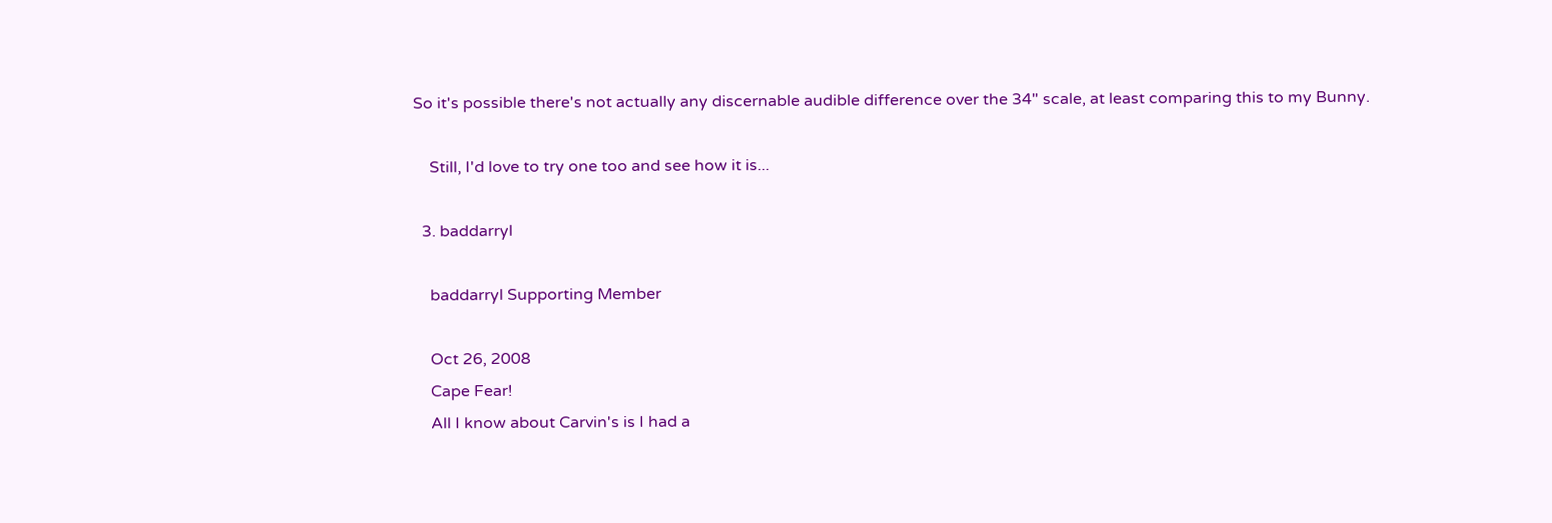So it's possible there's not actually any discernable audible difference over the 34" scale, at least comparing this to my Bunny.

    Still, I'd love to try one too and see how it is...

  3. baddarryl

    baddarryl Supporting Member

    Oct 26, 2008
    Cape Fear!
    All I know about Carvin's is I had a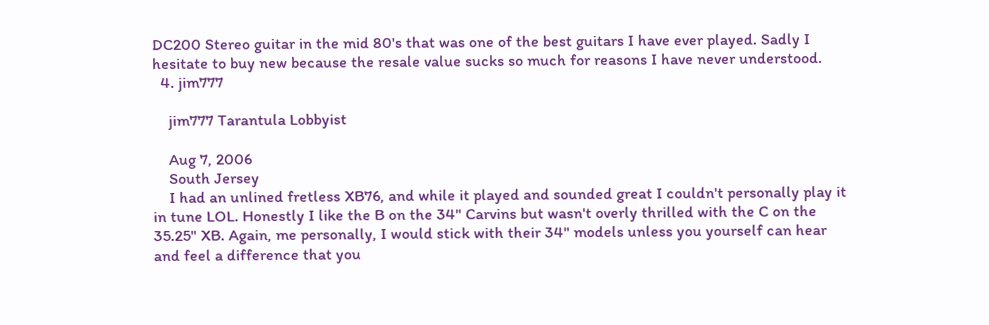DC200 Stereo guitar in the mid 80's that was one of the best guitars I have ever played. Sadly I hesitate to buy new because the resale value sucks so much for reasons I have never understood.
  4. jim777

    jim777 Tarantula Lobbyist

    Aug 7, 2006
    South Jersey
    I had an unlined fretless XB76, and while it played and sounded great I couldn't personally play it in tune LOL. Honestly I like the B on the 34" Carvins but wasn't overly thrilled with the C on the 35.25" XB. Again, me personally, I would stick with their 34" models unless you yourself can hear and feel a difference that you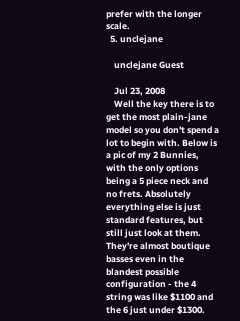prefer with the longer scale.
  5. unclejane

    unclejane Guest

    Jul 23, 2008
    Well the key there is to get the most plain-jane model so you don't spend a lot to begin with. Below is a pic of my 2 Bunnies, with the only options being a 5 piece neck and no frets. Absolutely everything else is just standard features, but still just look at them. They're almost boutique basses even in the blandest possible configuration - the 4 string was like $1100 and the 6 just under $1300.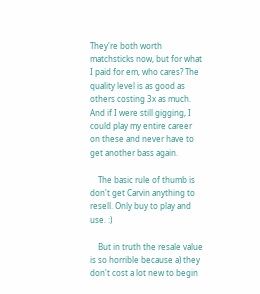They're both worth matchsticks now, but for what I paid for em, who cares? The quality level is as good as others costing 3x as much. And if I were still gigging, I could play my entire career on these and never have to get another bass again.

    The basic rule of thumb is don't get Carvin anything to resell. Only buy to play and use. :)

    But in truth the resale value is so horrible because a) they don't cost a lot new to begin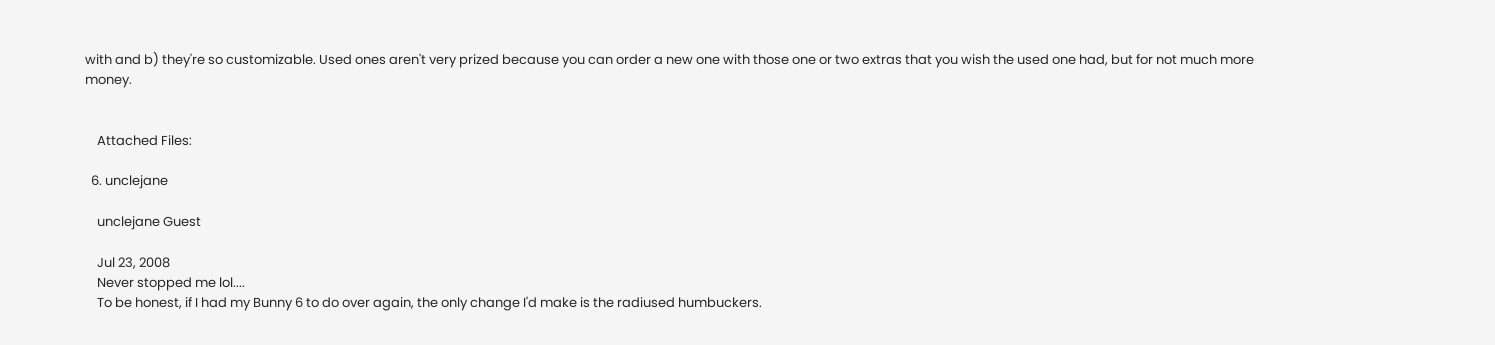with and b) they're so customizable. Used ones aren't very prized because you can order a new one with those one or two extras that you wish the used one had, but for not much more money.


    Attached Files:

  6. unclejane

    unclejane Guest

    Jul 23, 2008
    Never stopped me lol....
    To be honest, if I had my Bunny 6 to do over again, the only change I'd make is the radiused humbuckers.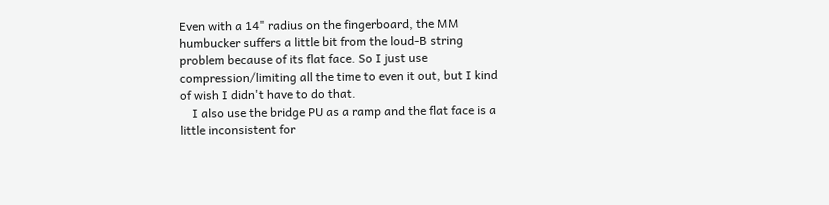Even with a 14" radius on the fingerboard, the MM humbucker suffers a little bit from the loud-B string problem because of its flat face. So I just use compression/limiting all the time to even it out, but I kind of wish I didn't have to do that.
    I also use the bridge PU as a ramp and the flat face is a little inconsistent for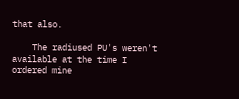that also.

    The radiused PU's weren't available at the time I ordered mine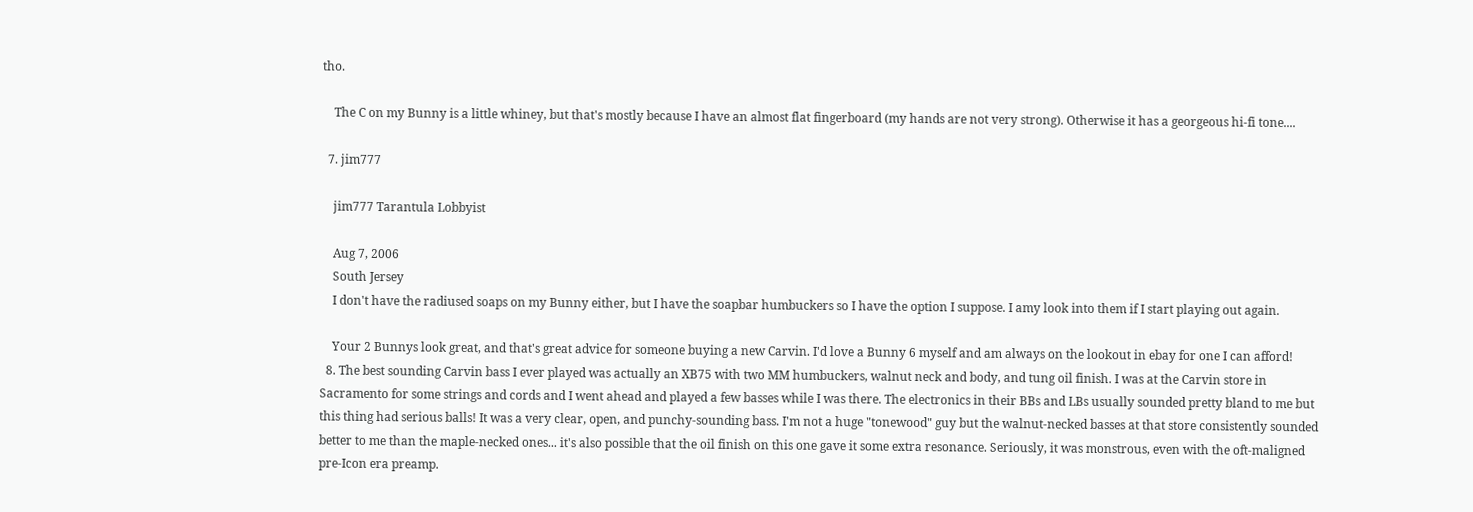tho.

    The C on my Bunny is a little whiney, but that's mostly because I have an almost flat fingerboard (my hands are not very strong). Otherwise it has a georgeous hi-fi tone....

  7. jim777

    jim777 Tarantula Lobbyist

    Aug 7, 2006
    South Jersey
    I don't have the radiused soaps on my Bunny either, but I have the soapbar humbuckers so I have the option I suppose. I amy look into them if I start playing out again.

    Your 2 Bunnys look great, and that's great advice for someone buying a new Carvin. I'd love a Bunny 6 myself and am always on the lookout in ebay for one I can afford!
  8. The best sounding Carvin bass I ever played was actually an XB75 with two MM humbuckers, walnut neck and body, and tung oil finish. I was at the Carvin store in Sacramento for some strings and cords and I went ahead and played a few basses while I was there. The electronics in their BBs and LBs usually sounded pretty bland to me but this thing had serious balls! It was a very clear, open, and punchy-sounding bass. I'm not a huge "tonewood" guy but the walnut-necked basses at that store consistently sounded better to me than the maple-necked ones... it's also possible that the oil finish on this one gave it some extra resonance. Seriously, it was monstrous, even with the oft-maligned pre-Icon era preamp.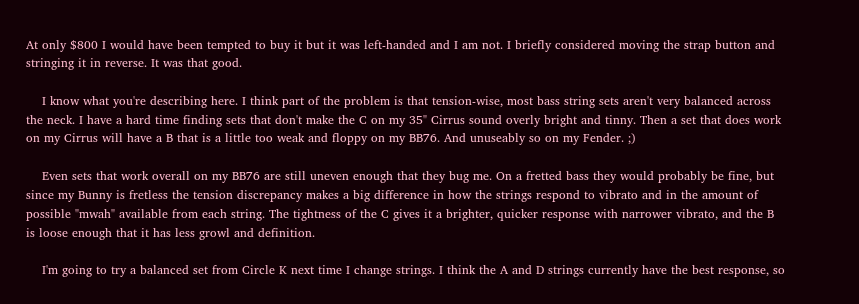At only $800 I would have been tempted to buy it but it was left-handed and I am not. I briefly considered moving the strap button and stringing it in reverse. It was that good.

    I know what you're describing here. I think part of the problem is that tension-wise, most bass string sets aren't very balanced across the neck. I have a hard time finding sets that don't make the C on my 35" Cirrus sound overly bright and tinny. Then a set that does work on my Cirrus will have a B that is a little too weak and floppy on my BB76. And unuseably so on my Fender. ;)

    Even sets that work overall on my BB76 are still uneven enough that they bug me. On a fretted bass they would probably be fine, but since my Bunny is fretless the tension discrepancy makes a big difference in how the strings respond to vibrato and in the amount of possible "mwah" available from each string. The tightness of the C gives it a brighter, quicker response with narrower vibrato, and the B is loose enough that it has less growl and definition.

    I'm going to try a balanced set from Circle K next time I change strings. I think the A and D strings currently have the best response, so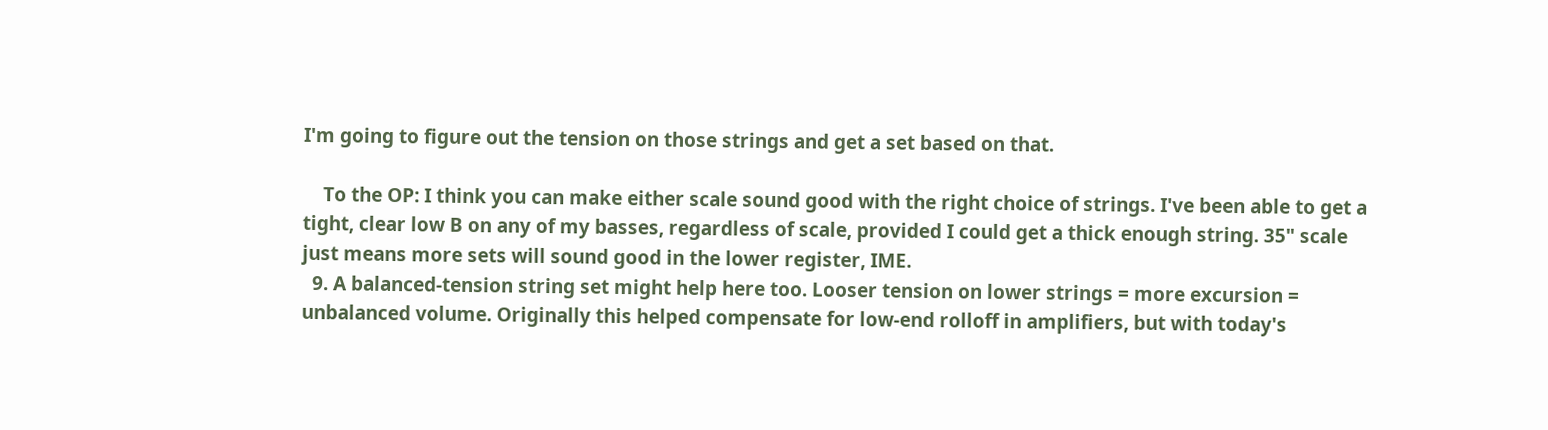I'm going to figure out the tension on those strings and get a set based on that.

    To the OP: I think you can make either scale sound good with the right choice of strings. I've been able to get a tight, clear low B on any of my basses, regardless of scale, provided I could get a thick enough string. 35" scale just means more sets will sound good in the lower register, IME.
  9. A balanced-tension string set might help here too. Looser tension on lower strings = more excursion = unbalanced volume. Originally this helped compensate for low-end rolloff in amplifiers, but with today's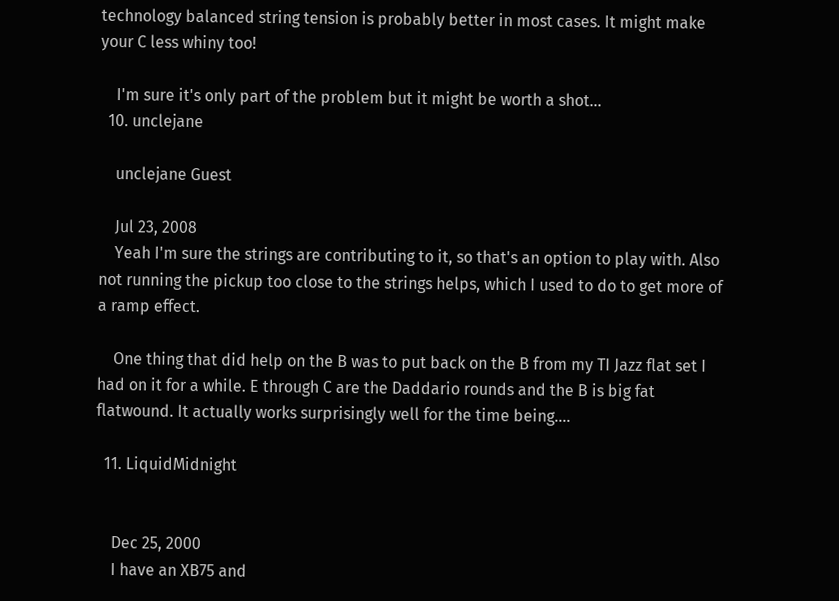technology balanced string tension is probably better in most cases. It might make your C less whiny too!

    I'm sure it's only part of the problem but it might be worth a shot...
  10. unclejane

    unclejane Guest

    Jul 23, 2008
    Yeah I'm sure the strings are contributing to it, so that's an option to play with. Also not running the pickup too close to the strings helps, which I used to do to get more of a ramp effect.

    One thing that did help on the B was to put back on the B from my TI Jazz flat set I had on it for a while. E through C are the Daddario rounds and the B is big fat flatwound. It actually works surprisingly well for the time being....

  11. LiquidMidnight


    Dec 25, 2000
    I have an XB75 and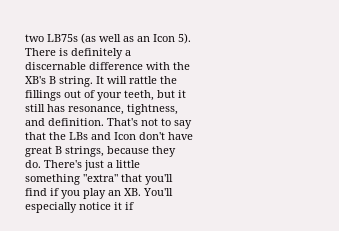two LB75s (as well as an Icon 5). There is definitely a discernable difference with the XB's B string. It will rattle the fillings out of your teeth, but it still has resonance, tightness, and definition. That's not to say that the LBs and Icon don't have great B strings, because they do. There's just a little something "extra" that you'll find if you play an XB. You'll especially notice it if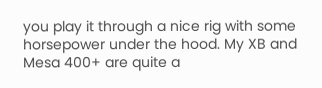you play it through a nice rig with some horsepower under the hood. My XB and Mesa 400+ are quite a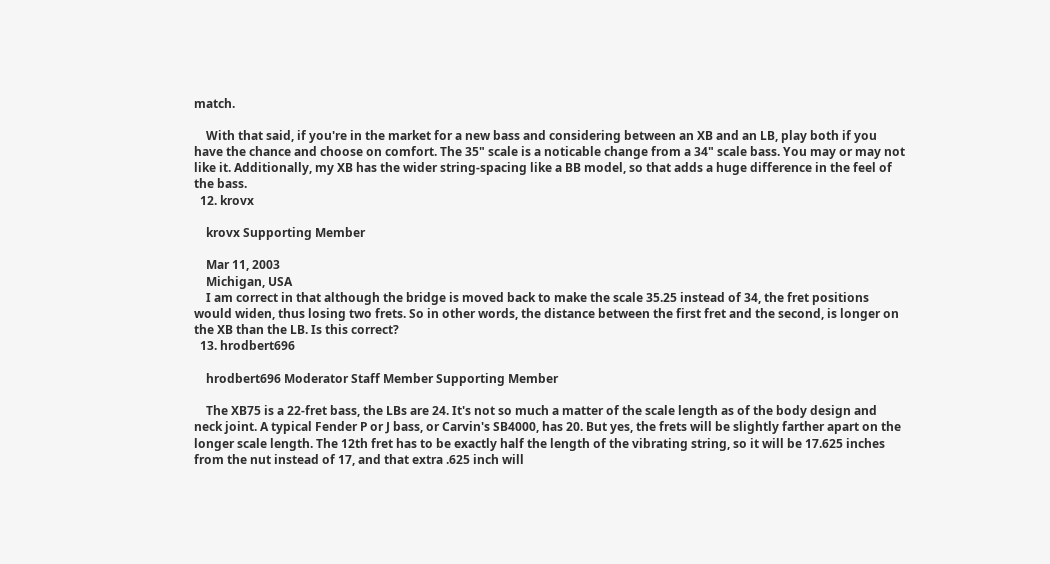match.

    With that said, if you're in the market for a new bass and considering between an XB and an LB, play both if you have the chance and choose on comfort. The 35" scale is a noticable change from a 34" scale bass. You may or may not like it. Additionally, my XB has the wider string-spacing like a BB model, so that adds a huge difference in the feel of the bass.
  12. krovx

    krovx Supporting Member

    Mar 11, 2003
    Michigan, USA
    I am correct in that although the bridge is moved back to make the scale 35.25 instead of 34, the fret positions would widen, thus losing two frets. So in other words, the distance between the first fret and the second, is longer on the XB than the LB. Is this correct?
  13. hrodbert696

    hrodbert696 Moderator Staff Member Supporting Member

    The XB75 is a 22-fret bass, the LBs are 24. It's not so much a matter of the scale length as of the body design and neck joint. A typical Fender P or J bass, or Carvin's SB4000, has 20. But yes, the frets will be slightly farther apart on the longer scale length. The 12th fret has to be exactly half the length of the vibrating string, so it will be 17.625 inches from the nut instead of 17, and that extra .625 inch will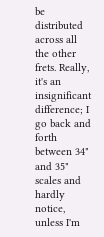be distributed across all the other frets. Really, it's an insignificant difference; I go back and forth between 34" and 35" scales and hardly notice, unless I'm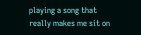playing a song that really makes me sit on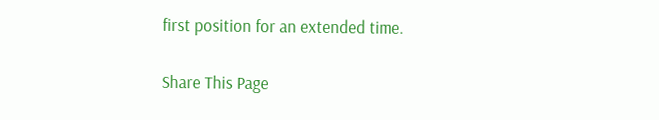first position for an extended time.

Share This Page